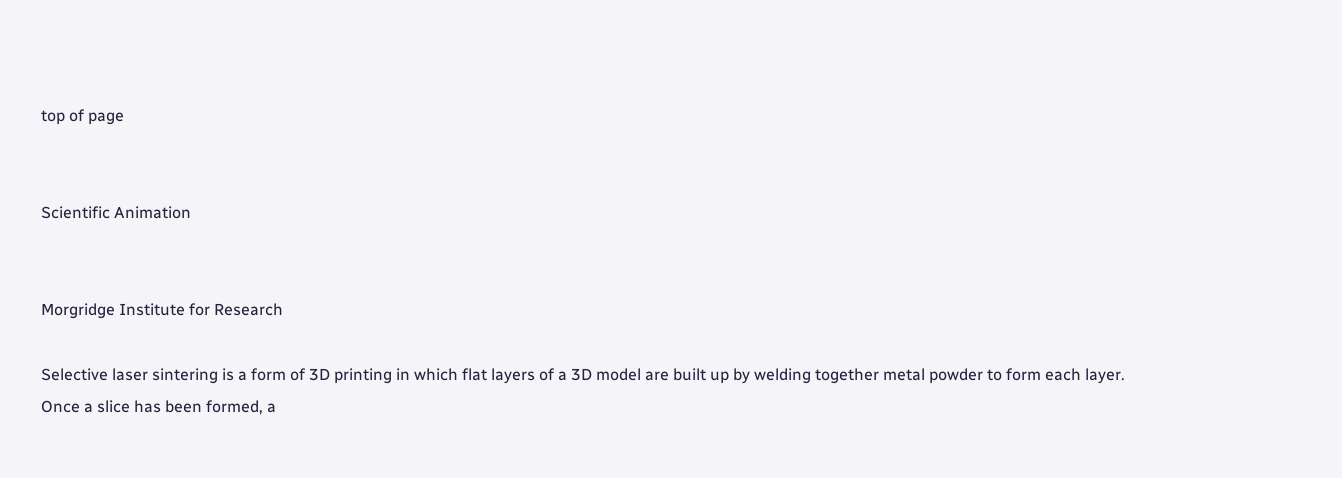top of page


Scientific Animation


Morgridge Institute for Research

Selective laser sintering is a form of 3D printing in which flat layers of a 3D model are built up by welding together metal powder to form each layer. Once a slice has been formed, a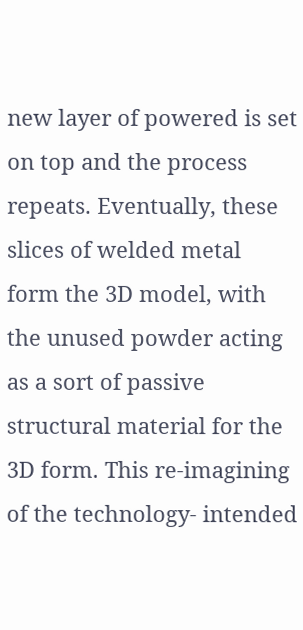new layer of powered is set on top and the process repeats. Eventually, these slices of welded metal form the 3D model, with the unused powder acting as a sort of passive structural material for the 3D form. This re-imagining of the technology- intended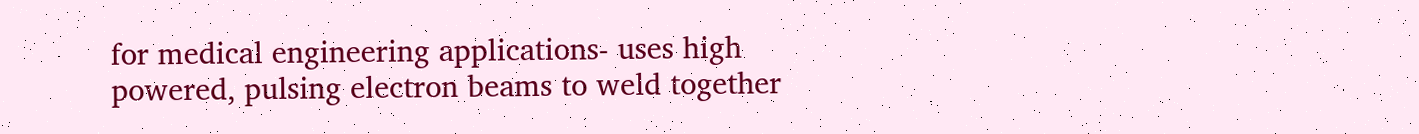for medical engineering applications- uses high powered, pulsing electron beams to weld together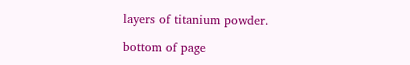layers of titanium powder.

bottom of page